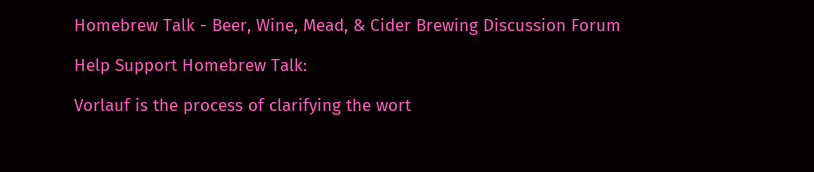Homebrew Talk - Beer, Wine, Mead, & Cider Brewing Discussion Forum

Help Support Homebrew Talk:

Vorlauf is the process of clarifying the wort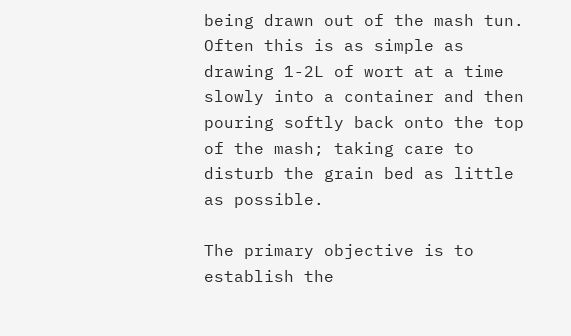being drawn out of the mash tun. Often this is as simple as drawing 1-2L of wort at a time slowly into a container and then pouring softly back onto the top of the mash; taking care to disturb the grain bed as little as possible.

The primary objective is to establish the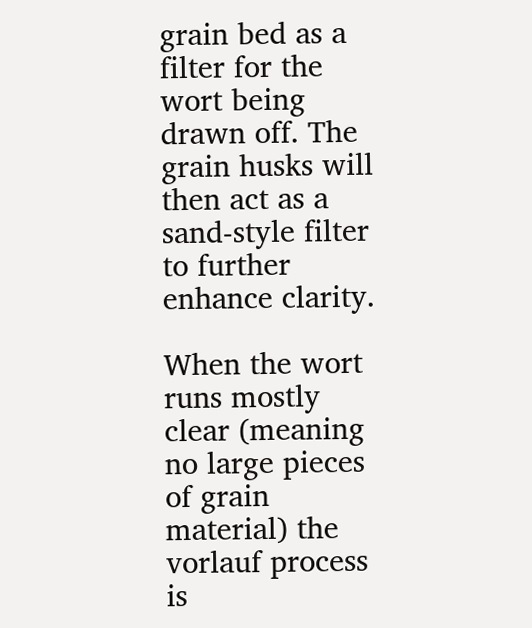grain bed as a filter for the wort being drawn off. The grain husks will then act as a sand-style filter to further enhance clarity.

When the wort runs mostly clear (meaning no large pieces of grain material) the vorlauf process is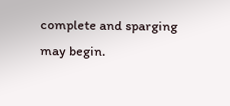complete and sparging may begin.